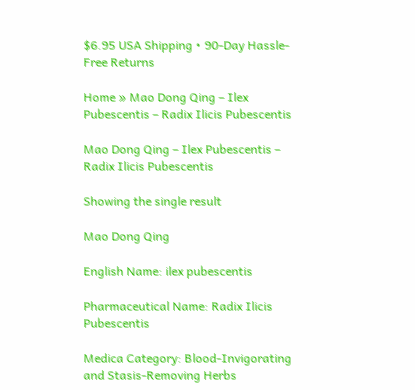$6.95 USA Shipping • 90-Day Hassle-Free Returns

Home » Mao Dong Qing – Ilex Pubescentis – Radix Ilicis Pubescentis

Mao Dong Qing – Ilex Pubescentis – Radix Ilicis Pubescentis

Showing the single result

Mao Dong Qing

English Name: ilex pubescentis

Pharmaceutical Name: Radix Ilicis Pubescentis

Medica Category: Blood-Invigorating and Stasis-Removing Herbs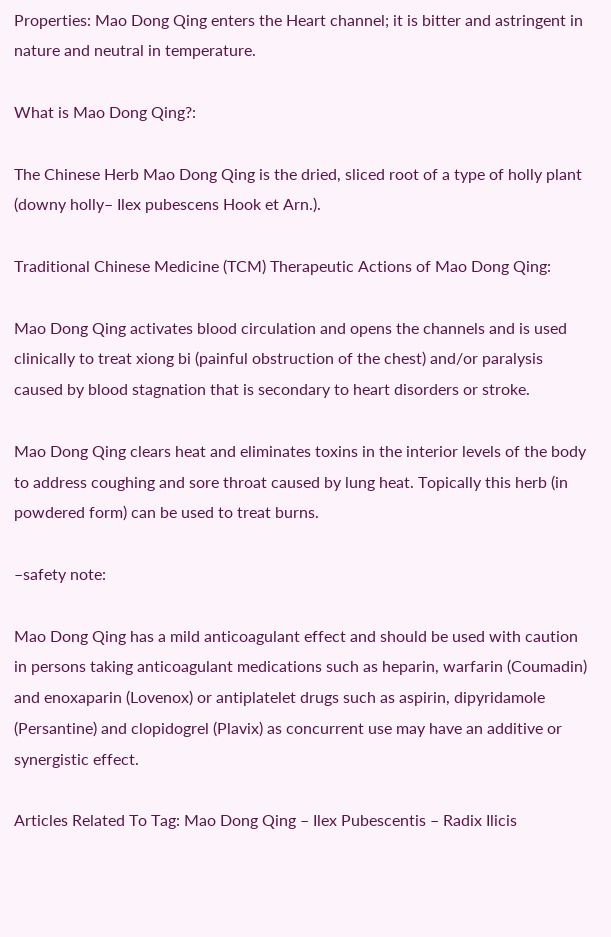Properties: Mao Dong Qing enters the Heart channel; it is bitter and astringent in nature and neutral in temperature.

What is Mao Dong Qing?:

The Chinese Herb Mao Dong Qing is the dried, sliced root of a type of holly plant (downy holly– Ilex pubescens Hook et Arn.).

Traditional Chinese Medicine (TCM) Therapeutic Actions of Mao Dong Qing:

Mao Dong Qing activates blood circulation and opens the channels and is used clinically to treat xiong bi (painful obstruction of the chest) and/or paralysis caused by blood stagnation that is secondary to heart disorders or stroke.

Mao Dong Qing clears heat and eliminates toxins in the interior levels of the body to address coughing and sore throat caused by lung heat. Topically this herb (in powdered form) can be used to treat burns.

–safety note:

Mao Dong Qing has a mild anticoagulant effect and should be used with caution in persons taking anticoagulant medications such as heparin, warfarin (Coumadin) and enoxaparin (Lovenox) or antiplatelet drugs such as aspirin, dipyridamole (Persantine) and clopidogrel (Plavix) as concurrent use may have an additive or synergistic effect.

Articles Related To Tag: Mao Dong Qing – Ilex Pubescentis – Radix Ilicis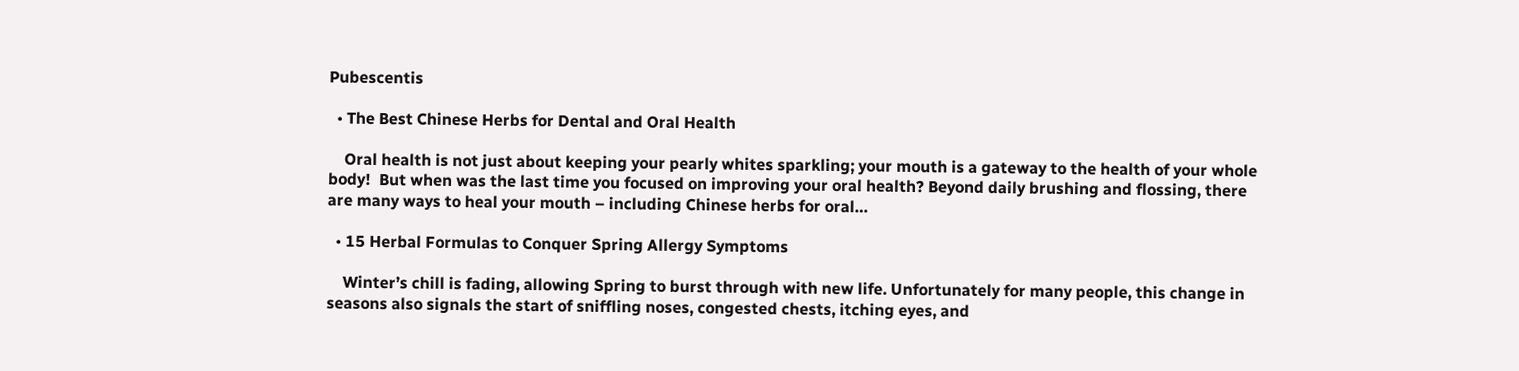Pubescentis

  • The Best Chinese Herbs for Dental and Oral Health

    Oral health is not just about keeping your pearly whites sparkling; your mouth is a gateway to the health of your whole body!  But when was the last time you focused on improving your oral health? Beyond daily brushing and flossing, there are many ways to heal your mouth – including Chinese herbs for oral…

  • 15 Herbal Formulas to Conquer Spring Allergy Symptoms

    Winter’s chill is fading, allowing Spring to burst through with new life. Unfortunately for many people, this change in seasons also signals the start of sniffling noses, congested chests, itching eyes, and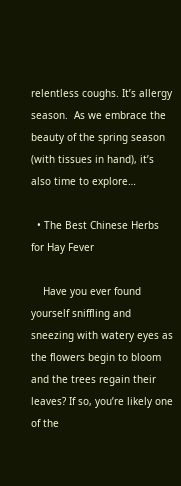relentless coughs. It’s allergy season.  As we embrace the beauty of the spring season (with tissues in hand), it’s also time to explore…

  • The Best Chinese Herbs for Hay Fever

    Have you ever found yourself sniffling and sneezing with watery eyes as the flowers begin to bloom and the trees regain their leaves? If so, you’re likely one of the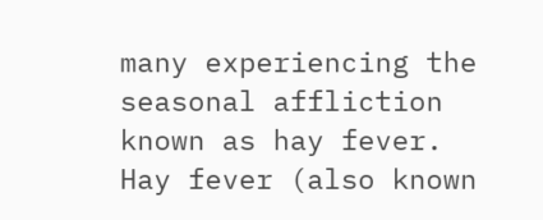many experiencing the seasonal affliction known as hay fever.  Hay fever (also known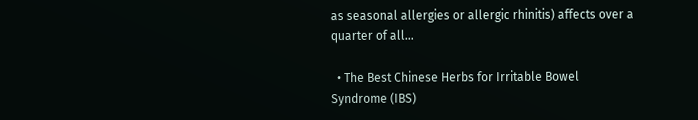as seasonal allergies or allergic rhinitis) affects over a quarter of all…

  • The Best Chinese Herbs for Irritable Bowel Syndrome (IBS)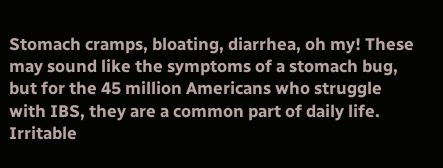Stomach cramps, bloating, diarrhea, oh my! These may sound like the symptoms of a stomach bug, but for the 45 million Americans who struggle with IBS, they are a common part of daily life.  Irritable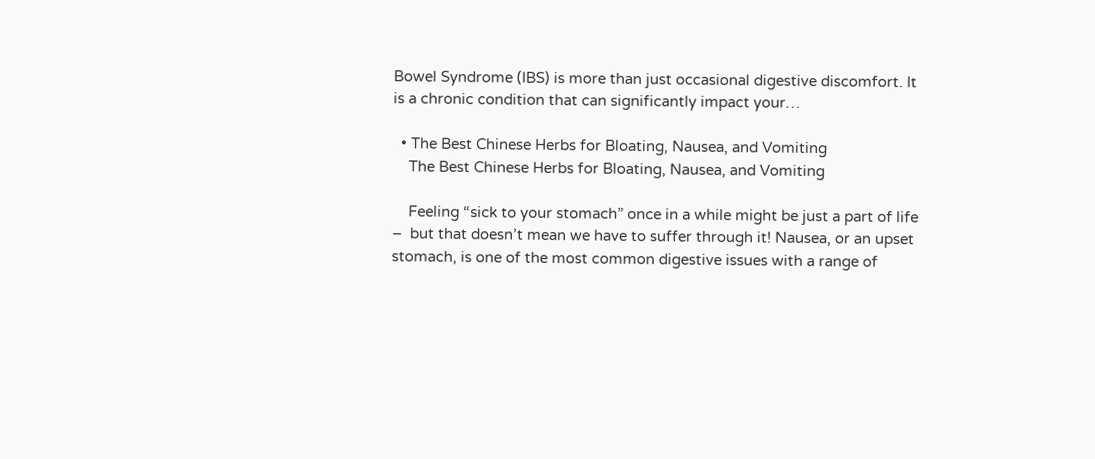Bowel Syndrome (IBS) is more than just occasional digestive discomfort. It is a chronic condition that can significantly impact your…

  • The Best Chinese Herbs for Bloating, Nausea, and Vomiting
    The Best Chinese Herbs for Bloating, Nausea, and Vomiting

    Feeling “sick to your stomach” once in a while might be just a part of life –  but that doesn’t mean we have to suffer through it! Nausea, or an upset stomach, is one of the most common digestive issues with a range of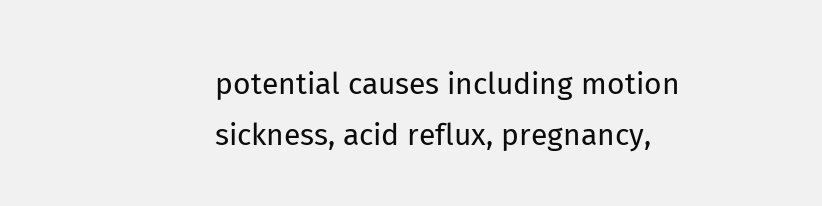potential causes including motion sickness, acid reflux, pregnancy,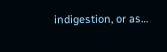indigestion, or as…